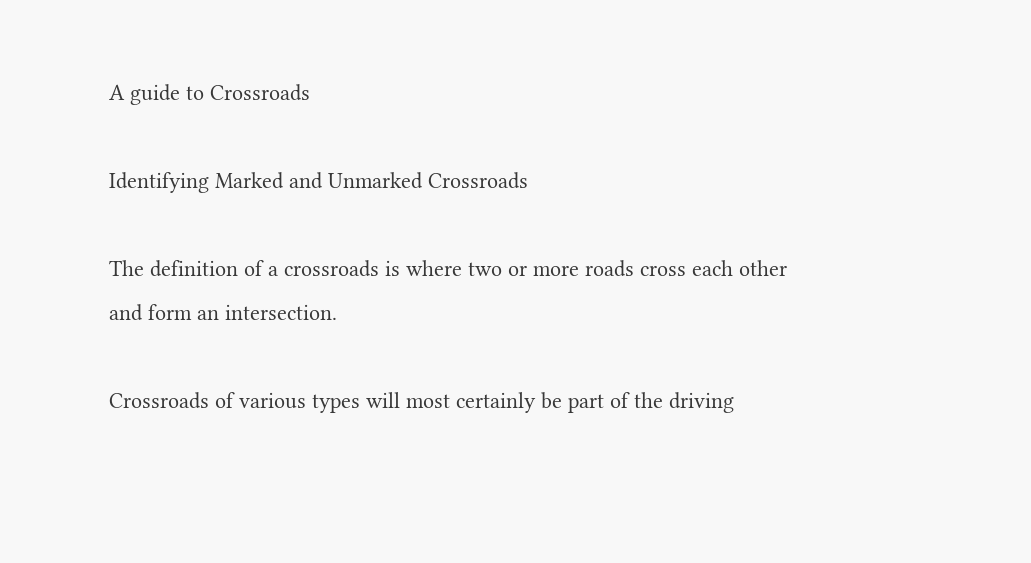A guide to Crossroads

Identifying Marked and Unmarked Crossroads

The definition of a crossroads is where two or more roads cross each other and form an intersection.

Crossroads of various types will most certainly be part of the driving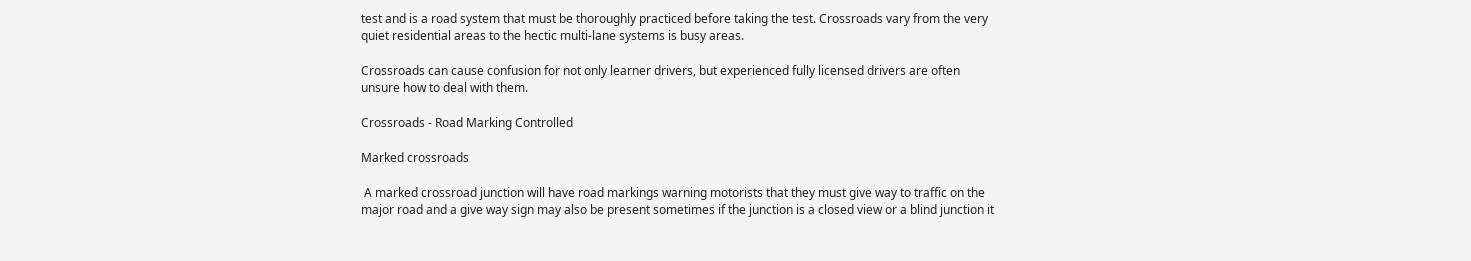test and is a road system that must be thoroughly practiced before taking the test. Crossroads vary from the very quiet residential areas to the hectic multi-lane systems is busy areas.

Crossroads can cause confusion for not only learner drivers, but experienced fully licensed drivers are often unsure how to deal with them.

Crossroads - Road Marking Controlled

Marked crossroads

 A marked crossroad junction will have road markings warning motorists that they must give way to traffic on the major road and a give way sign may also be present sometimes if the junction is a closed view or a blind junction it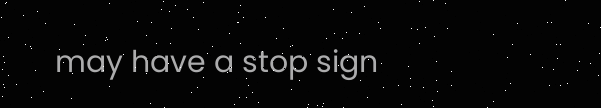may have a stop sign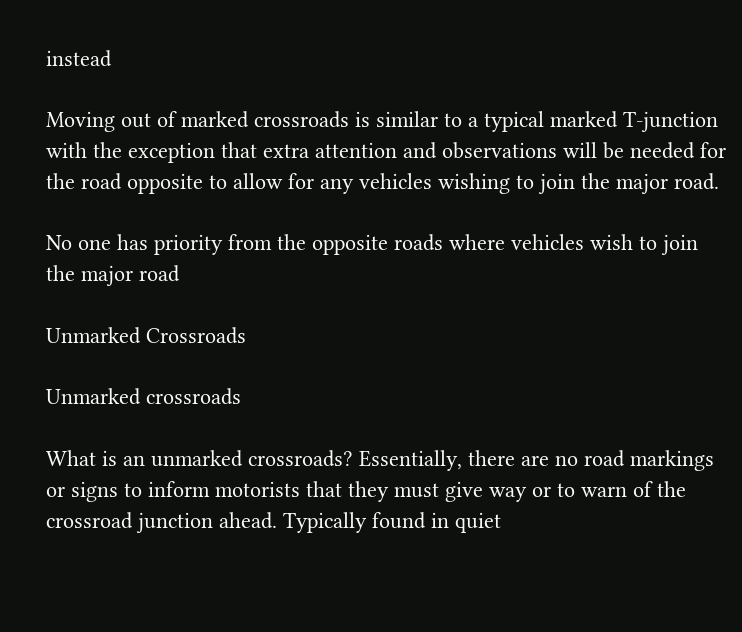instead

Moving out of marked crossroads is similar to a typical marked T-junction with the exception that extra attention and observations will be needed for the road opposite to allow for any vehicles wishing to join the major road.

No one has priority from the opposite roads where vehicles wish to join the major road

Unmarked Crossroads

Unmarked crossroads

What is an unmarked crossroads? Essentially, there are no road markings or signs to inform motorists that they must give way or to warn of the crossroad junction ahead. Typically found in quiet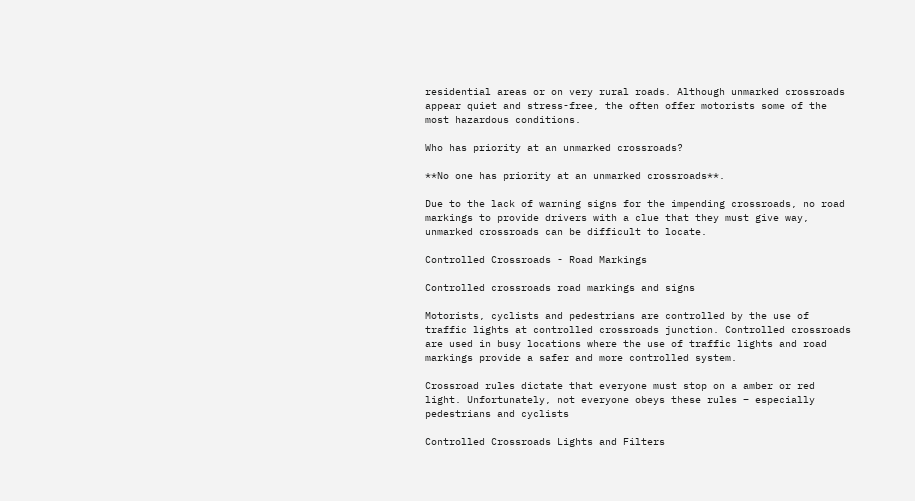residential areas or on very rural roads. Although unmarked crossroads appear quiet and stress-free, the often offer motorists some of the most hazardous conditions.

Who has priority at an unmarked crossroads?

**No one has priority at an unmarked crossroads**.

Due to the lack of warning signs for the impending crossroads, no road markings to provide drivers with a clue that they must give way, unmarked crossroads can be difficult to locate.

Controlled Crossroads - Road Markings

Controlled crossroads road markings and signs

Motorists, cyclists and pedestrians are controlled by the use of traffic lights at controlled crossroads junction. Controlled crossroads are used in busy locations where the use of traffic lights and road markings provide a safer and more controlled system.

Crossroad rules dictate that everyone must stop on a amber or red light. Unfortunately, not everyone obeys these rules – especially pedestrians and cyclists

Controlled Crossroads Lights and Filters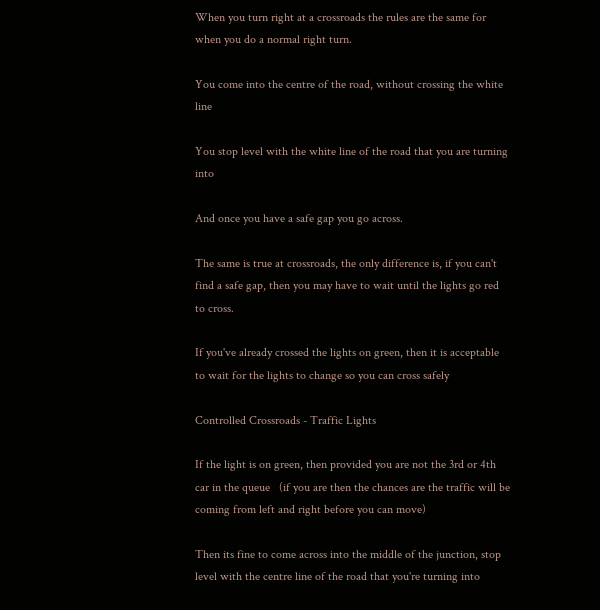When you turn right at a crossroads the rules are the same for when you do a normal right turn.

You come into the centre of the road, without crossing the white line

You stop level with the white line of the road that you are turning into

And once you have a safe gap you go across.

The same is true at crossroads, the only difference is, if you can't find a safe gap, then you may have to wait until the lights go red to cross.

If you've already crossed the lights on green, then it is acceptable to wait for the lights to change so you can cross safely

Controlled Crossroads - Traffic Lights

If the light is on green, then provided you are not the 3rd or 4th car in the queue   (if you are then the chances are the traffic will be coming from left and right before you can move)

Then its fine to come across into the middle of the junction, stop level with the centre line of the road that you're turning into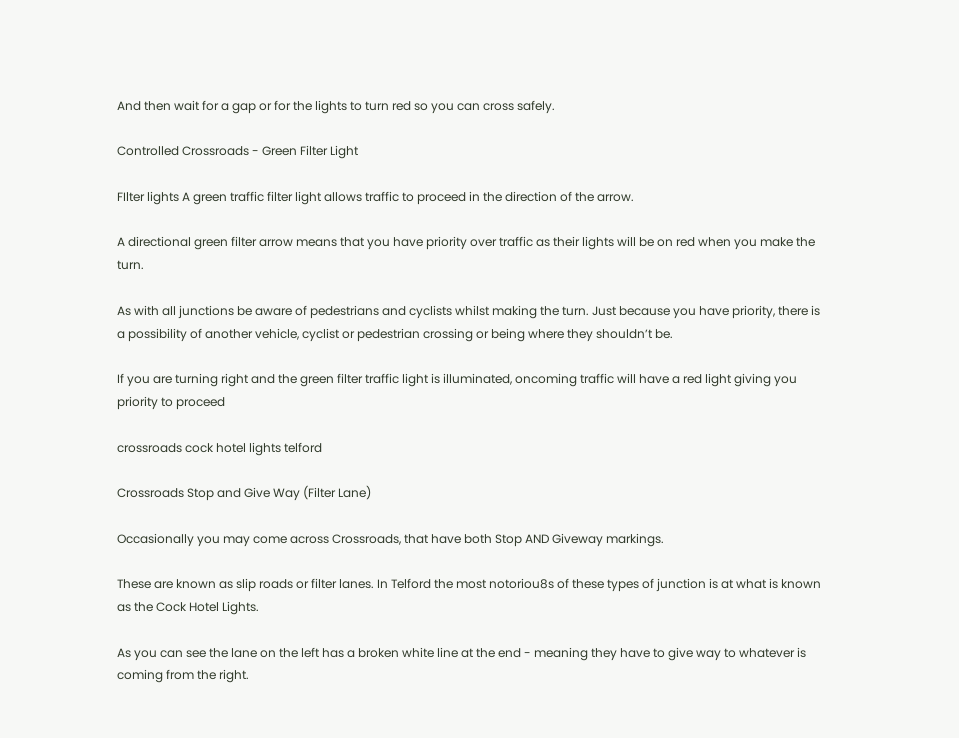And then wait for a gap or for the lights to turn red so you can cross safely.

Controlled Crossroads - Green Filter Light

FIlter lights A green traffic filter light allows traffic to proceed in the direction of the arrow.

A directional green filter arrow means that you have priority over traffic as their lights will be on red when you make the turn.

As with all junctions be aware of pedestrians and cyclists whilst making the turn. Just because you have priority, there is a possibility of another vehicle, cyclist or pedestrian crossing or being where they shouldn’t be.

If you are turning right and the green filter traffic light is illuminated, oncoming traffic will have a red light giving you priority to proceed

crossroads cock hotel lights telford

Crossroads Stop and Give Way (Filter Lane)

Occasionally you may come across Crossroads, that have both Stop AND Giveway markings.

These are known as slip roads or filter lanes. In Telford the most notoriou8s of these types of junction is at what is known as the Cock Hotel Lights.

As you can see the lane on the left has a broken white line at the end - meaning they have to give way to whatever is coming from the right.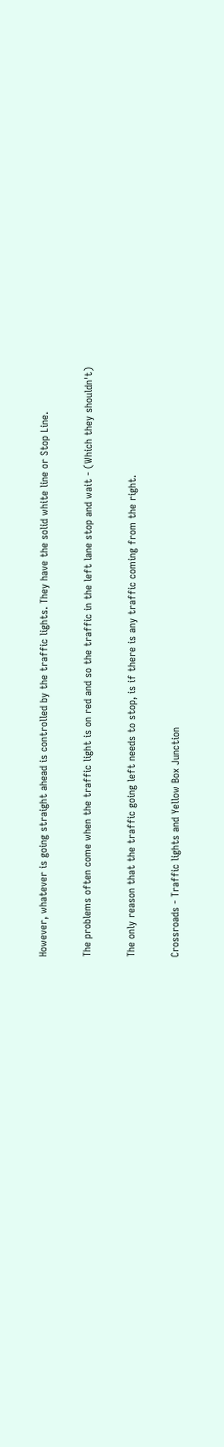However, whatever is going straight ahead is controlled by the traffic lights. They have the solid white line or Stop Line.

The problems often come when the traffic light is on red and so the traffic in the left lane stop and wait - (Which they shouldn't)

The only reason that the traffic going left needs to stop, is if there is any traffic coming from the right.

Crossroads - Traffic lights and Yellow Box Junction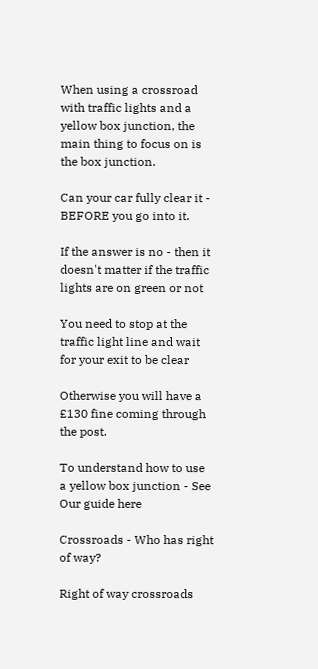When using a crossroad with traffic lights and a yellow box junction, the main thing to focus on is the box junction.

Can your car fully clear it - BEFORE you go into it.

If the answer is no - then it doesn't matter if the traffic lights are on green or not

You need to stop at the traffic light line and wait for your exit to be clear

Otherwise you will have a £130 fine coming through the post.

To understand how to use a yellow box junction - See Our guide here

Crossroads - Who has right of way?

Right of way crossroads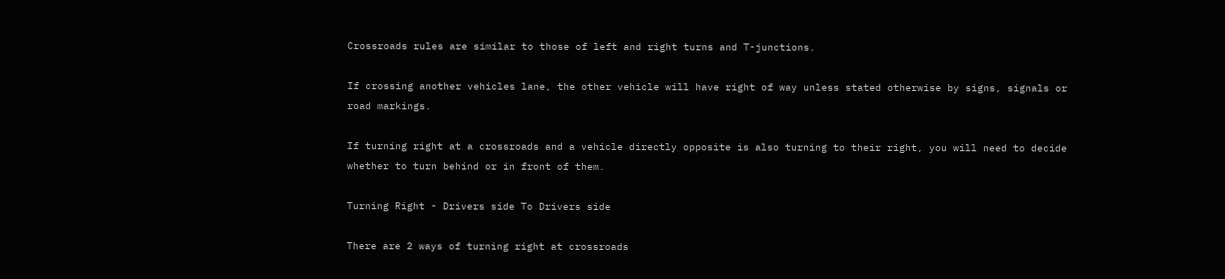Crossroads rules are similar to those of left and right turns and T-junctions.

If crossing another vehicles lane, the other vehicle will have right of way unless stated otherwise by signs, signals or road markings.

If turning right at a crossroads and a vehicle directly opposite is also turning to their right, you will need to decide whether to turn behind or in front of them.

Turning Right - Drivers side To Drivers side

There are 2 ways of turning right at crossroads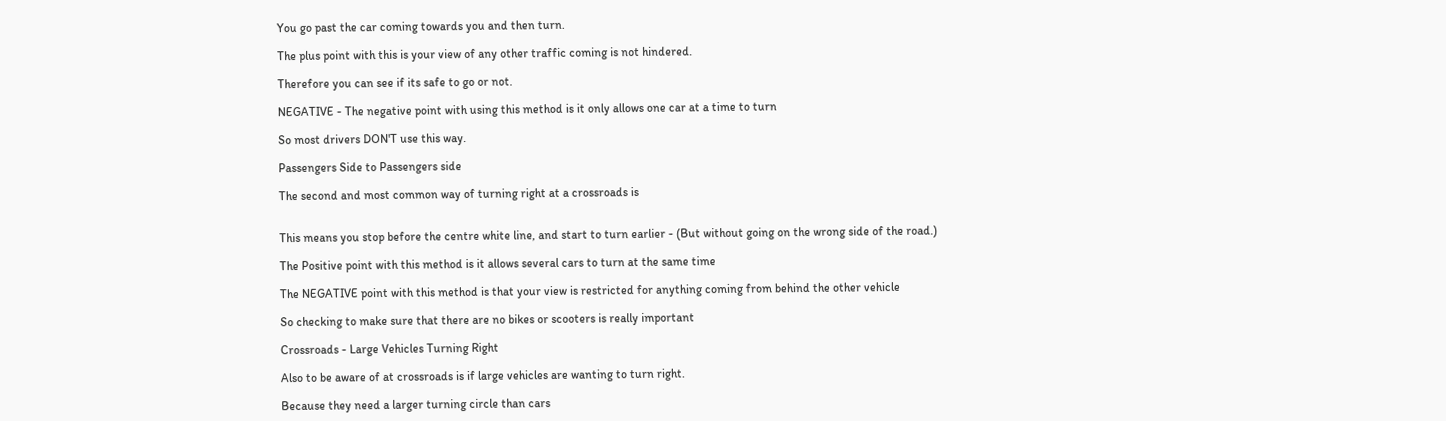You go past the car coming towards you and then turn.

The plus point with this is your view of any other traffic coming is not hindered.

Therefore you can see if its safe to go or not.

NEGATIVE - The negative point with using this method is it only allows one car at a time to turn

So most drivers DON'T use this way.

Passengers Side to Passengers side

The second and most common way of turning right at a crossroads is


This means you stop before the centre white line, and start to turn earlier - (But without going on the wrong side of the road.)

The Positive point with this method is it allows several cars to turn at the same time

The NEGATIVE point with this method is that your view is restricted for anything coming from behind the other vehicle

So checking to make sure that there are no bikes or scooters is really important

Crossroads - Large Vehicles Turning Right

Also to be aware of at crossroads is if large vehicles are wanting to turn right.

Because they need a larger turning circle than cars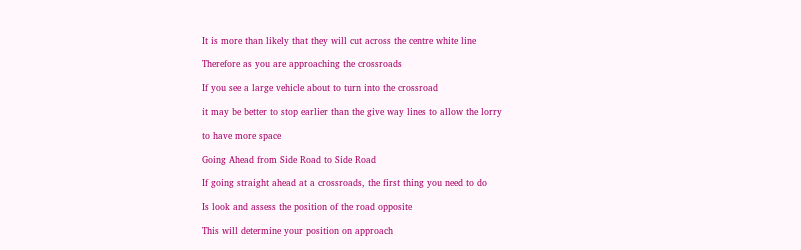It is more than likely that they will cut across the centre white line

Therefore as you are approaching the crossroads

If you see a large vehicle about to turn into the crossroad

it may be better to stop earlier than the give way lines to allow the lorry

to have more space

Going Ahead from Side Road to Side Road

If going straight ahead at a crossroads, the first thing you need to do

Is look and assess the position of the road opposite

This will determine your position on approach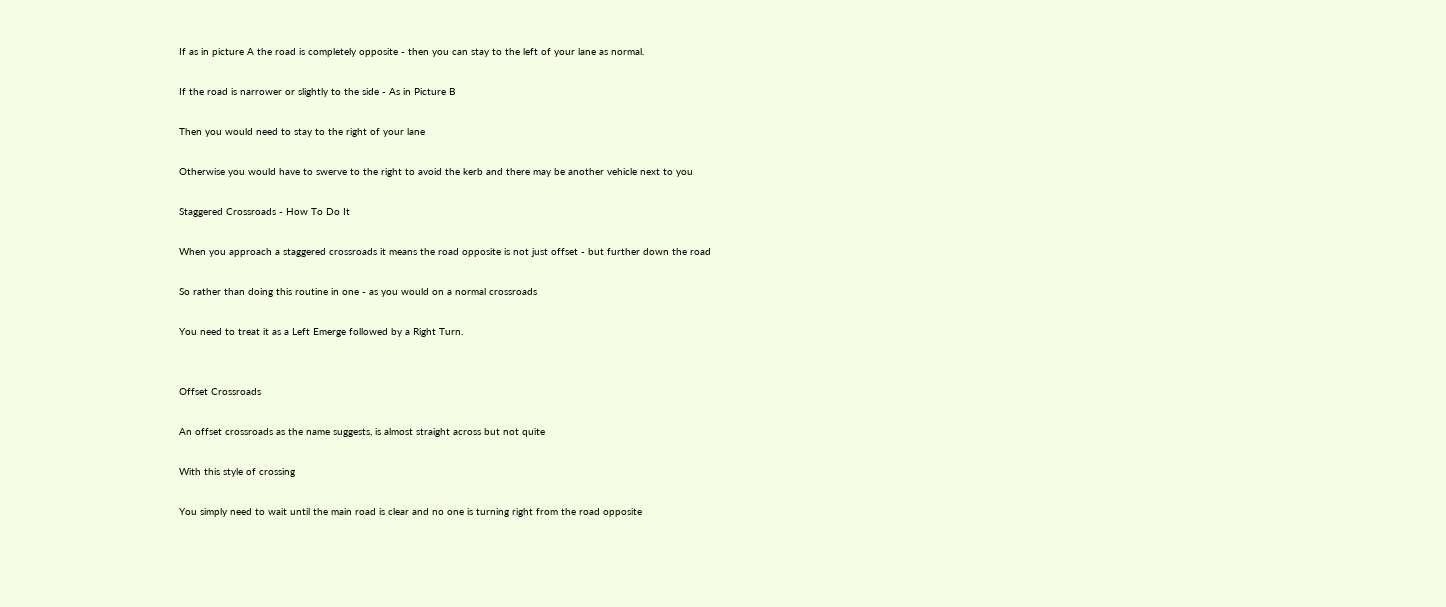If as in picture A the road is completely opposite - then you can stay to the left of your lane as normal.

If the road is narrower or slightly to the side - As in Picture B

Then you would need to stay to the right of your lane

Otherwise you would have to swerve to the right to avoid the kerb and there may be another vehicle next to you

Staggered Crossroads - How To Do It

When you approach a staggered crossroads it means the road opposite is not just offset - but further down the road

So rather than doing this routine in one - as you would on a normal crossroads

You need to treat it as a Left Emerge followed by a Right Turn.


Offset Crossroads

An offset crossroads as the name suggests, is almost straight across but not quite

With this style of crossing

You simply need to wait until the main road is clear and no one is turning right from the road opposite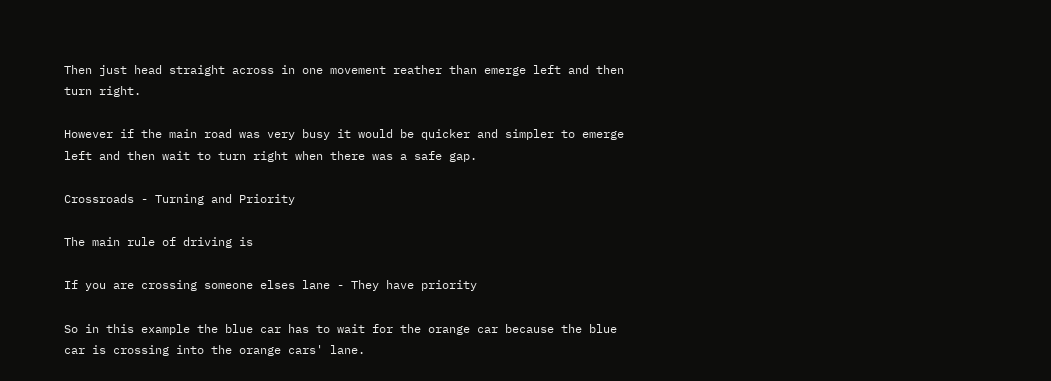Then just head straight across in one movement reather than emerge left and then turn right.

However if the main road was very busy it would be quicker and simpler to emerge left and then wait to turn right when there was a safe gap.

Crossroads - Turning and Priority

The main rule of driving is

If you are crossing someone elses lane - They have priority

So in this example the blue car has to wait for the orange car because the blue car is crossing into the orange cars' lane.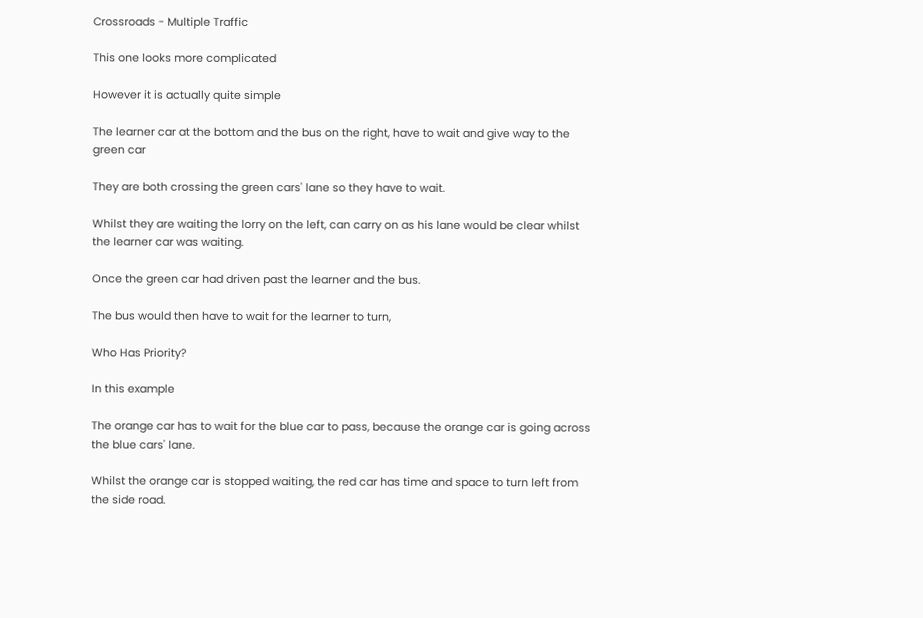Crossroads - Multiple Traffic

This one looks more complicated

However it is actually quite simple

The learner car at the bottom and the bus on the right, have to wait and give way to the green car

They are both crossing the green cars' lane so they have to wait.

Whilst they are waiting the lorry on the left, can carry on as his lane would be clear whilst the learner car was waiting.

Once the green car had driven past the learner and the bus.

The bus would then have to wait for the learner to turn,

Who Has Priority?

In this example

The orange car has to wait for the blue car to pass, because the orange car is going across the blue cars' lane.

Whilst the orange car is stopped waiting, the red car has time and space to turn left from the side road.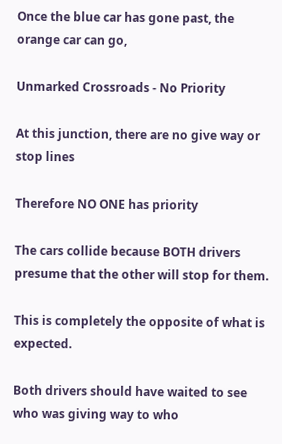Once the blue car has gone past, the orange car can go,

Unmarked Crossroads - No Priority

At this junction, there are no give way or stop lines

Therefore NO ONE has priority

The cars collide because BOTH drivers presume that the other will stop for them.

This is completely the opposite of what is expected.

Both drivers should have waited to see who was giving way to who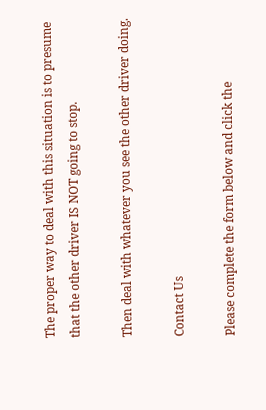The proper way to deal with this situation is to presume that the other driver IS NOT going to stop.

Then deal with whatever you see the other driver doing.

Contact Us

Please complete the form below and click the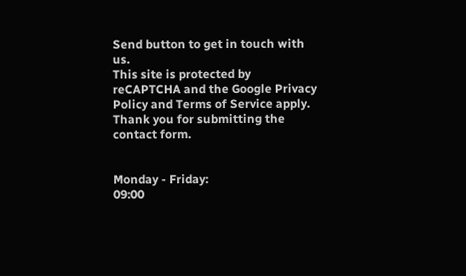Send button to get in touch with us.
This site is protected by reCAPTCHA and the Google Privacy Policy and Terms of Service apply.
Thank you for submitting the contact form.


Monday - Friday:
09:00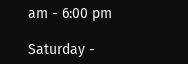am - 6:00 pm

Saturday -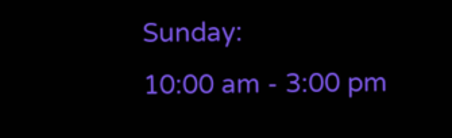Sunday:
10:00 am - 3:00 pm